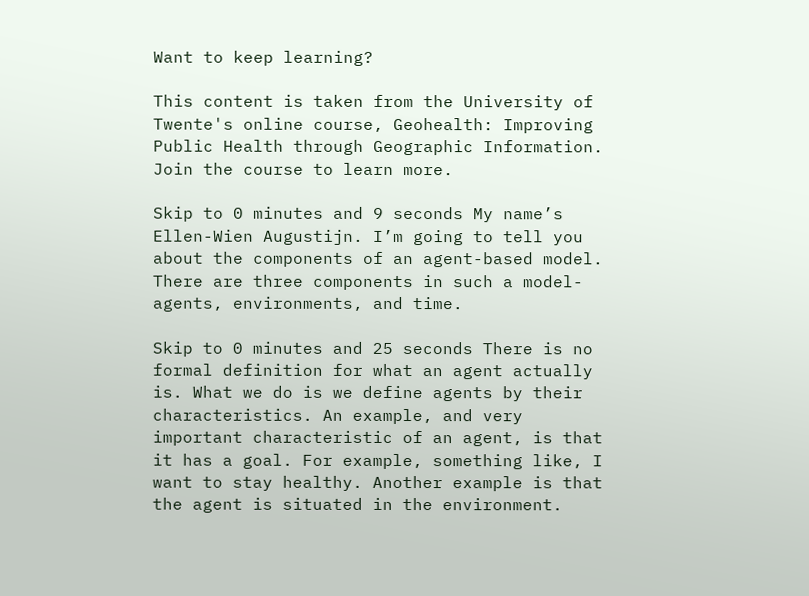Want to keep learning?

This content is taken from the University of Twente's online course, Geohealth: Improving Public Health through Geographic Information. Join the course to learn more.

Skip to 0 minutes and 9 seconds My name’s Ellen-Wien Augustijn. I’m going to tell you about the components of an agent-based model. There are three components in such a model- agents, environments, and time.

Skip to 0 minutes and 25 seconds There is no formal definition for what an agent actually is. What we do is we define agents by their characteristics. An example, and very important characteristic of an agent, is that it has a goal. For example, something like, I want to stay healthy. Another example is that the agent is situated in the environment.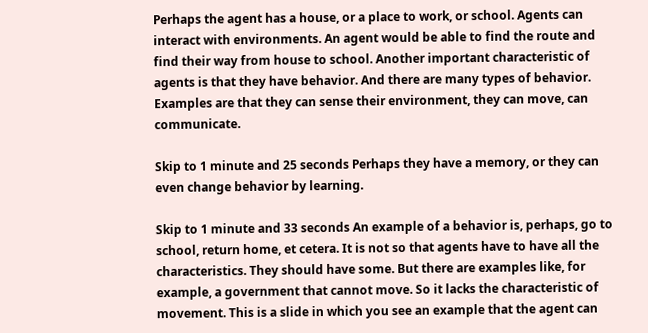Perhaps the agent has a house, or a place to work, or school. Agents can interact with environments. An agent would be able to find the route and find their way from house to school. Another important characteristic of agents is that they have behavior. And there are many types of behavior. Examples are that they can sense their environment, they can move, can communicate.

Skip to 1 minute and 25 seconds Perhaps they have a memory, or they can even change behavior by learning.

Skip to 1 minute and 33 seconds An example of a behavior is, perhaps, go to school, return home, et cetera. It is not so that agents have to have all the characteristics. They should have some. But there are examples like, for example, a government that cannot move. So it lacks the characteristic of movement. This is a slide in which you see an example that the agent can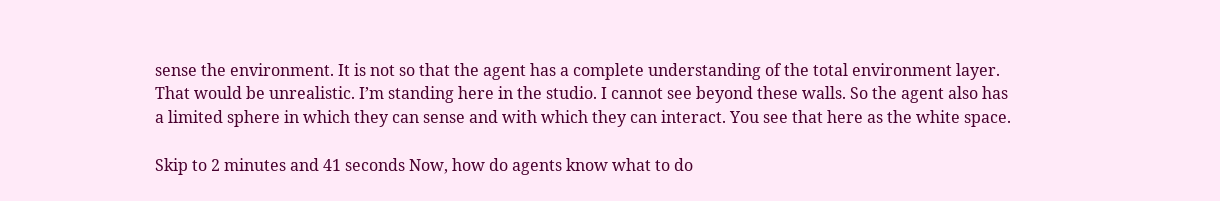sense the environment. It is not so that the agent has a complete understanding of the total environment layer. That would be unrealistic. I’m standing here in the studio. I cannot see beyond these walls. So the agent also has a limited sphere in which they can sense and with which they can interact. You see that here as the white space.

Skip to 2 minutes and 41 seconds Now, how do agents know what to do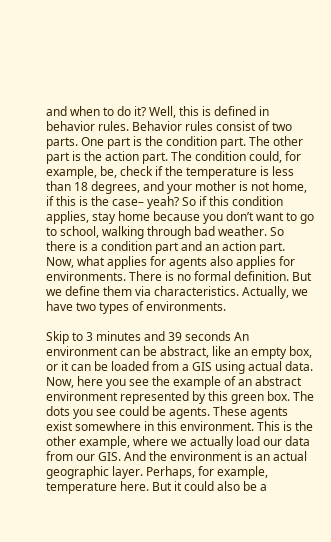and when to do it? Well, this is defined in behavior rules. Behavior rules consist of two parts. One part is the condition part. The other part is the action part. The condition could, for example, be, check if the temperature is less than 18 degrees, and your mother is not home, if this is the case– yeah? So if this condition applies, stay home because you don’t want to go to school, walking through bad weather. So there is a condition part and an action part. Now, what applies for agents also applies for environments. There is no formal definition. But we define them via characteristics. Actually, we have two types of environments.

Skip to 3 minutes and 39 seconds An environment can be abstract, like an empty box, or it can be loaded from a GIS using actual data. Now, here you see the example of an abstract environment represented by this green box. The dots you see could be agents. These agents exist somewhere in this environment. This is the other example, where we actually load our data from our GIS. And the environment is an actual geographic layer. Perhaps, for example, temperature here. But it could also be a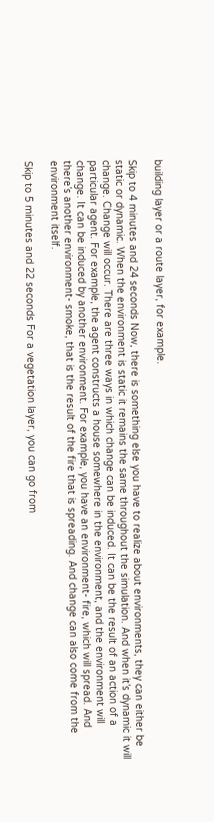building layer or a route layer, for example.

Skip to 4 minutes and 24 seconds Now, there is something else you have to realize about environments, they can either be static or dynamic. When the environment is static it remains the same throughout the simulation. And when it’s dynamic it will change. Change will occur. There are three ways in which change can be induced. It can be the result of an action of a particular agent. For example, the agent constructs a house somewhere in the environment, and the environment will change. It can be induced by another environment. For example, you have an environment- fire, which will spread. And there’s another environment- smoke, that is the result of the fire that is spreading. And change can also come from the environment itself.

Skip to 5 minutes and 22 seconds For a vegetation layer, you can go from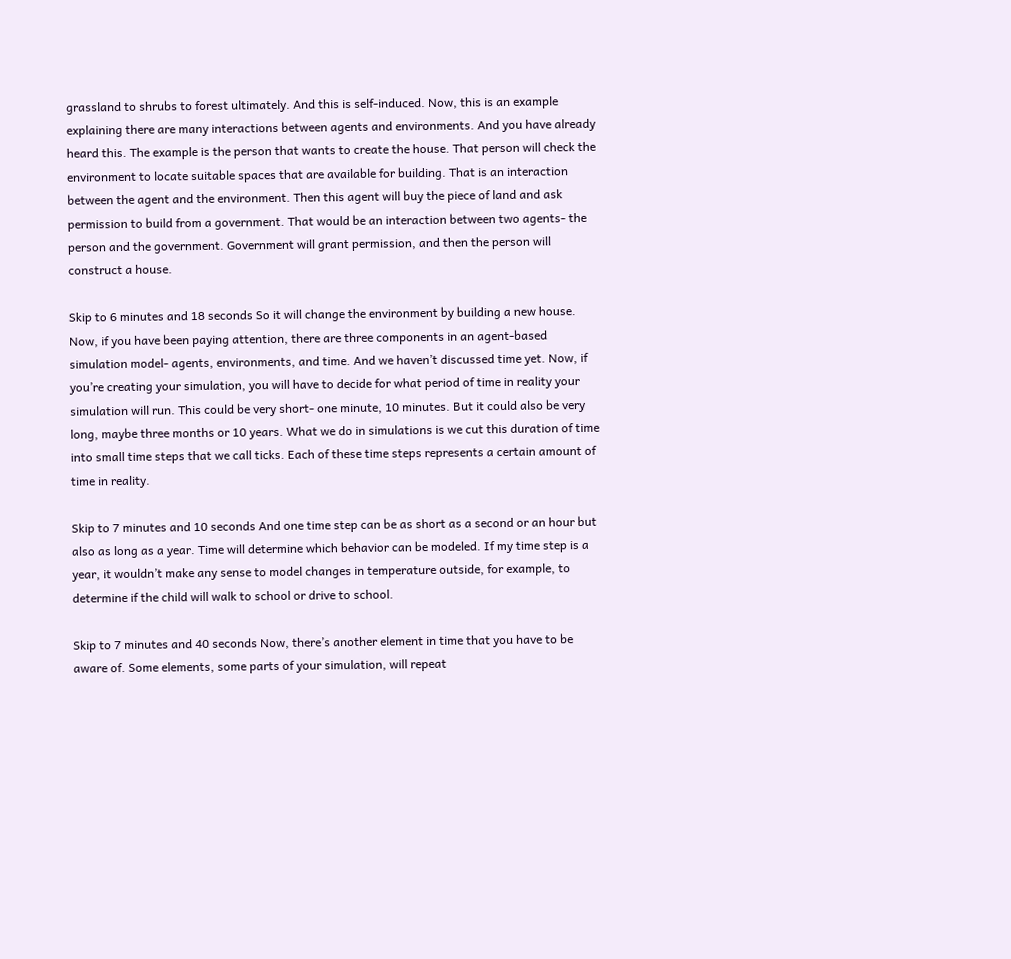grassland to shrubs to forest ultimately. And this is self-induced. Now, this is an example explaining there are many interactions between agents and environments. And you have already heard this. The example is the person that wants to create the house. That person will check the environment to locate suitable spaces that are available for building. That is an interaction between the agent and the environment. Then this agent will buy the piece of land and ask permission to build from a government. That would be an interaction between two agents- the person and the government. Government will grant permission, and then the person will construct a house.

Skip to 6 minutes and 18 seconds So it will change the environment by building a new house. Now, if you have been paying attention, there are three components in an agent-based simulation model- agents, environments, and time. And we haven’t discussed time yet. Now, if you’re creating your simulation, you will have to decide for what period of time in reality your simulation will run. This could be very short- one minute, 10 minutes. But it could also be very long, maybe three months or 10 years. What we do in simulations is we cut this duration of time into small time steps that we call ticks. Each of these time steps represents a certain amount of time in reality.

Skip to 7 minutes and 10 seconds And one time step can be as short as a second or an hour but also as long as a year. Time will determine which behavior can be modeled. If my time step is a year, it wouldn’t make any sense to model changes in temperature outside, for example, to determine if the child will walk to school or drive to school.

Skip to 7 minutes and 40 seconds Now, there’s another element in time that you have to be aware of. Some elements, some parts of your simulation, will repeat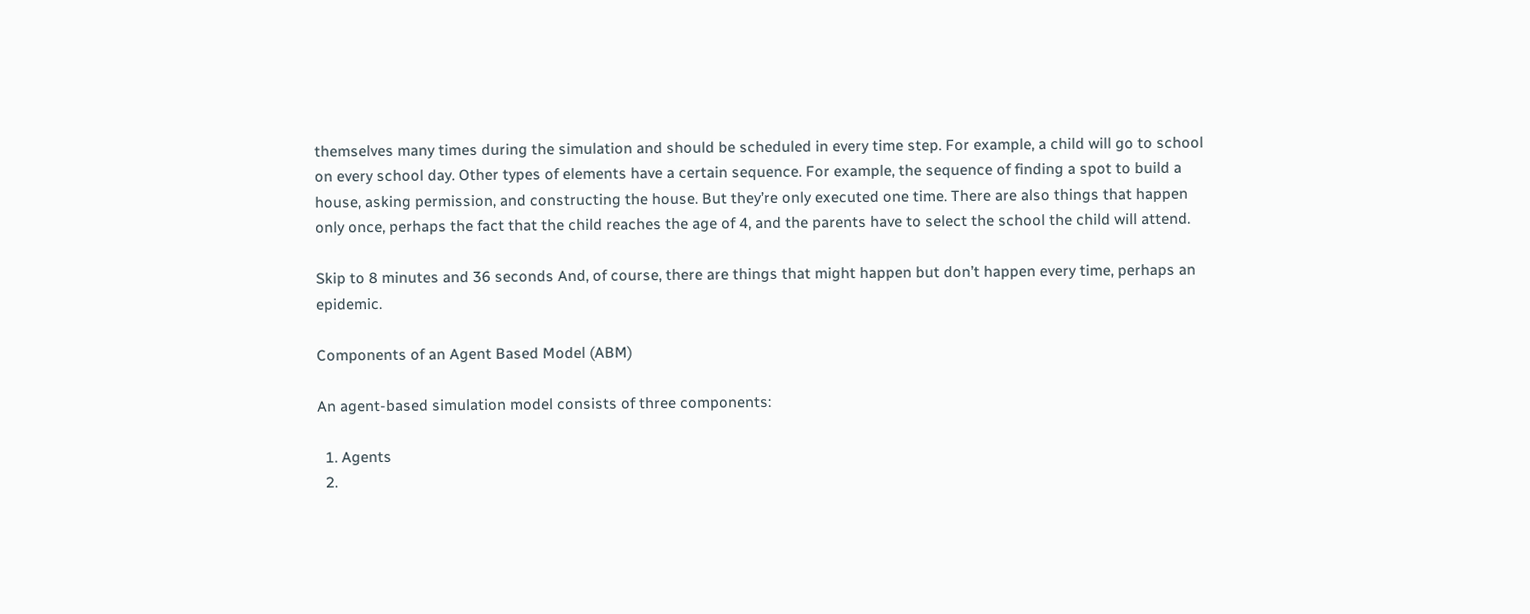themselves many times during the simulation and should be scheduled in every time step. For example, a child will go to school on every school day. Other types of elements have a certain sequence. For example, the sequence of finding a spot to build a house, asking permission, and constructing the house. But they’re only executed one time. There are also things that happen only once, perhaps the fact that the child reaches the age of 4, and the parents have to select the school the child will attend.

Skip to 8 minutes and 36 seconds And, of course, there are things that might happen but don’t happen every time, perhaps an epidemic.

Components of an Agent Based Model (ABM)

An agent-based simulation model consists of three components:

  1. Agents
  2.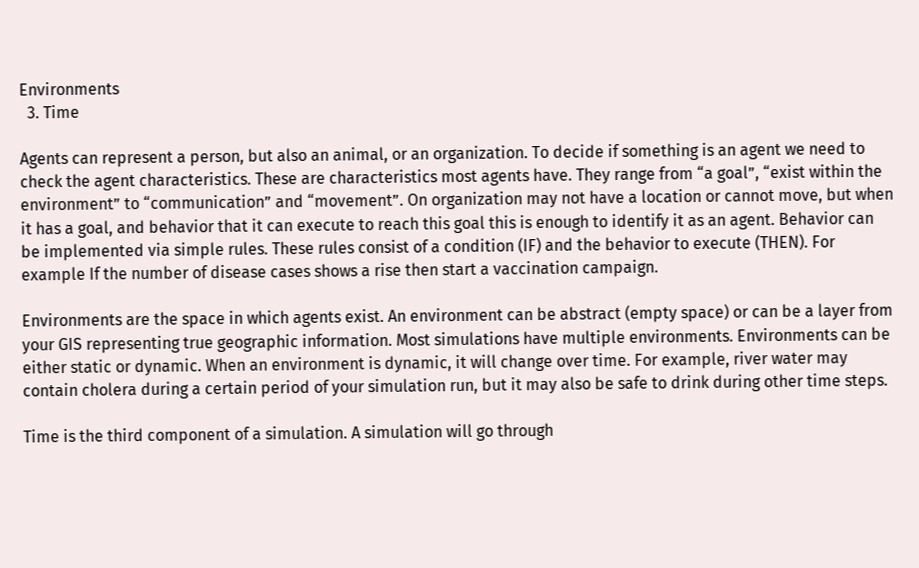Environments
  3. Time

Agents can represent a person, but also an animal, or an organization. To decide if something is an agent we need to check the agent characteristics. These are characteristics most agents have. They range from “a goal”, “exist within the environment” to “communication” and “movement”. On organization may not have a location or cannot move, but when it has a goal, and behavior that it can execute to reach this goal this is enough to identify it as an agent. Behavior can be implemented via simple rules. These rules consist of a condition (IF) and the behavior to execute (THEN). For example If the number of disease cases shows a rise then start a vaccination campaign.

Environments are the space in which agents exist. An environment can be abstract (empty space) or can be a layer from your GIS representing true geographic information. Most simulations have multiple environments. Environments can be either static or dynamic. When an environment is dynamic, it will change over time. For example, river water may contain cholera during a certain period of your simulation run, but it may also be safe to drink during other time steps.

Time is the third component of a simulation. A simulation will go through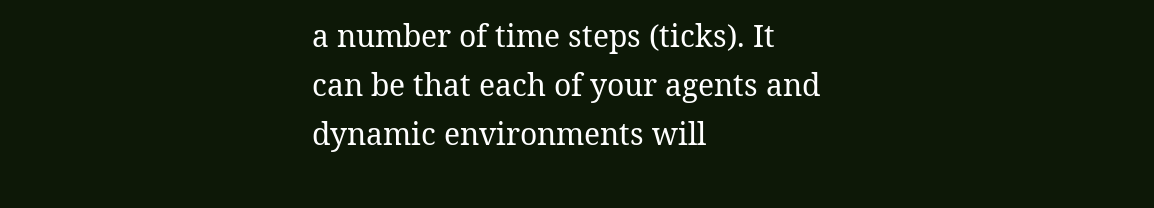a number of time steps (ticks). It can be that each of your agents and dynamic environments will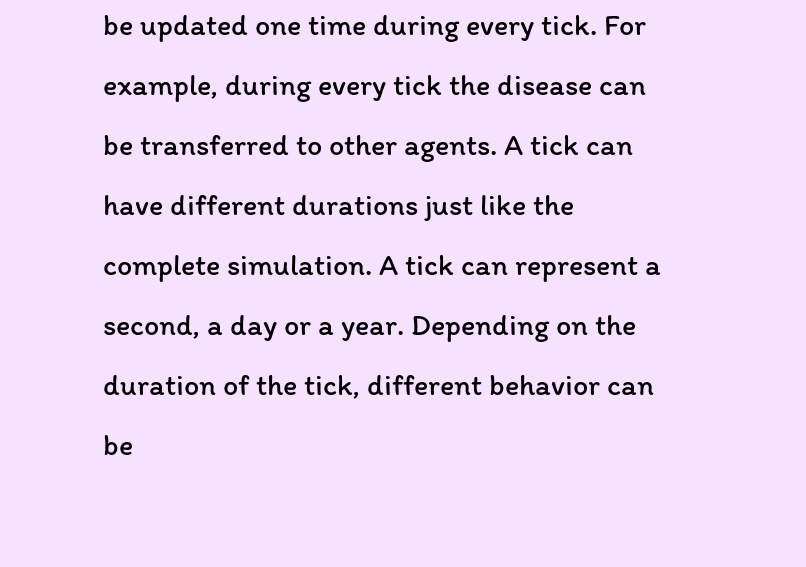be updated one time during every tick. For example, during every tick the disease can be transferred to other agents. A tick can have different durations just like the complete simulation. A tick can represent a second, a day or a year. Depending on the duration of the tick, different behavior can be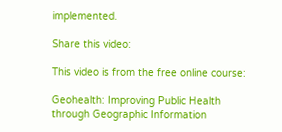implemented.

Share this video:

This video is from the free online course:

Geohealth: Improving Public Health through Geographic Information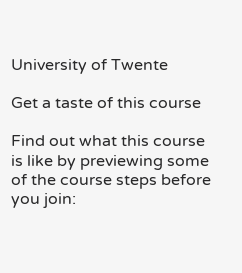University of Twente

Get a taste of this course

Find out what this course is like by previewing some of the course steps before you join: